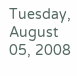Tuesday, August 05, 2008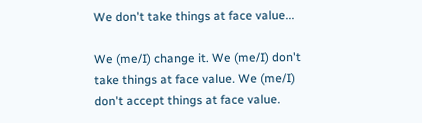We don't take things at face value...

We (me/I) change it. We (me/I) don't take things at face value. We (me/I) don't accept things at face value.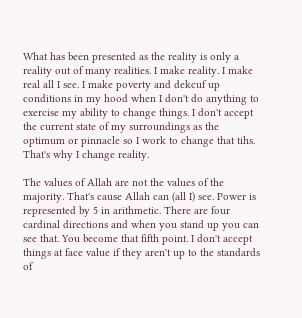What has been presented as the reality is only a reality out of many realities. I make reality. I make real all I see. I make poverty and dekcuf up conditions in my hood when I don't do anything to exercise my ability to change things. I don't accept the current state of my surroundings as the optimum or pinnacle so I work to change that tihs. That's why I change reality.

The values of Allah are not the values of the majority. That's cause Allah can (all I) see. Power is represented by 5 in arithmetic. There are four cardinal directions and when you stand up you can see that. You become that fifth point. I don't accept things at face value if they aren't up to the standards of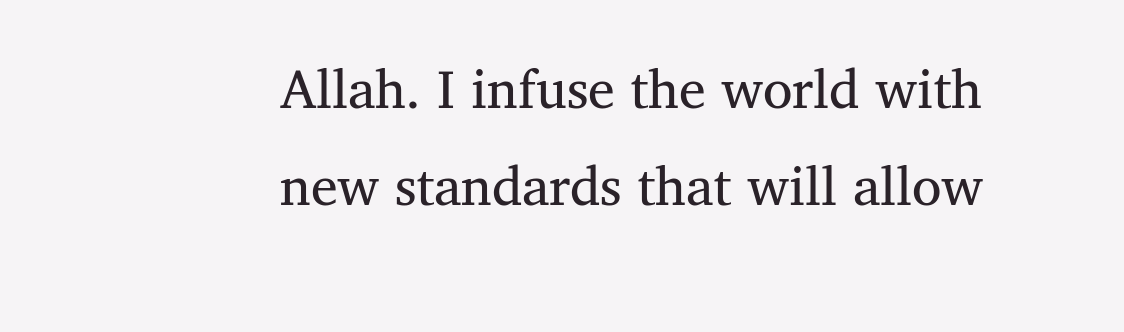Allah. I infuse the world with new standards that will allow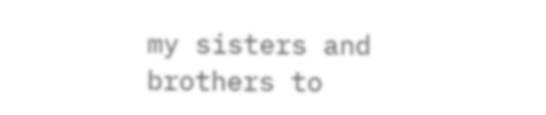my sisters and brothers to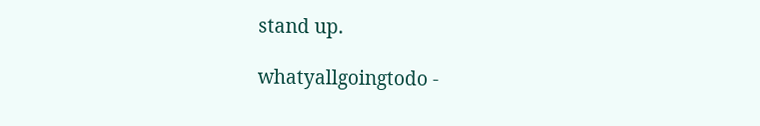stand up.

whatyallgoingtodo -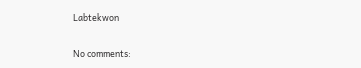Labtekwon

No comments: